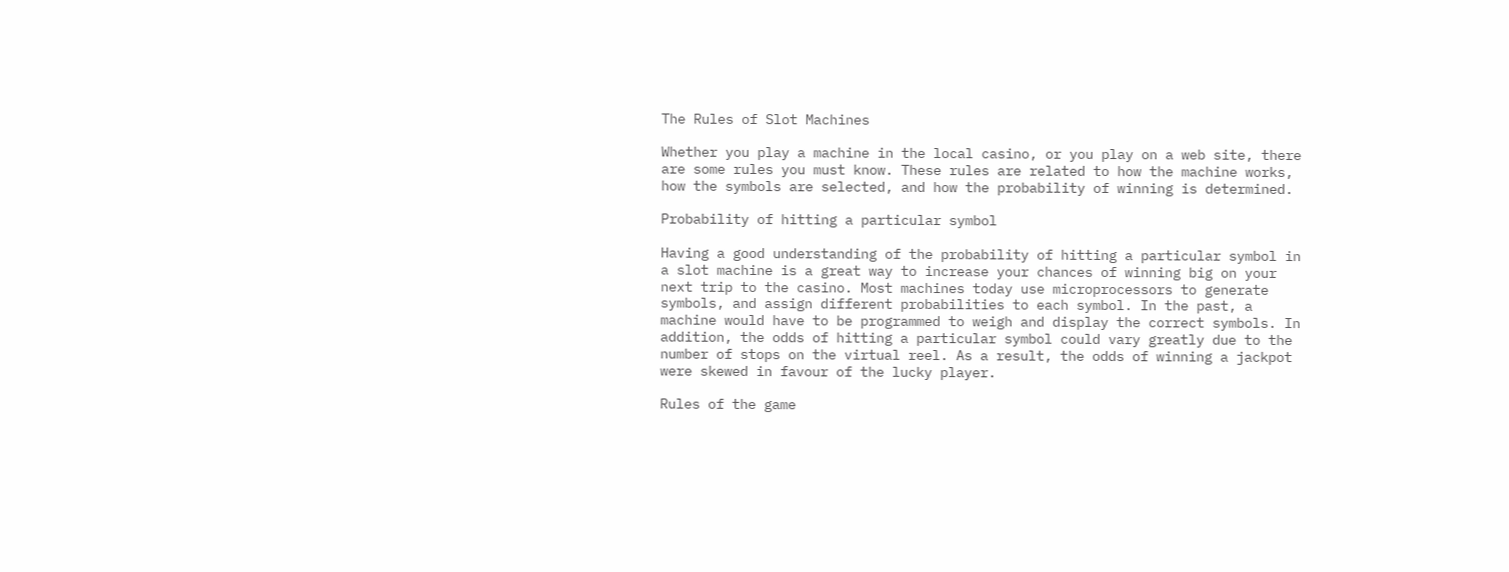The Rules of Slot Machines

Whether you play a machine in the local casino, or you play on a web site, there are some rules you must know. These rules are related to how the machine works, how the symbols are selected, and how the probability of winning is determined.

Probability of hitting a particular symbol

Having a good understanding of the probability of hitting a particular symbol in a slot machine is a great way to increase your chances of winning big on your next trip to the casino. Most machines today use microprocessors to generate symbols, and assign different probabilities to each symbol. In the past, a machine would have to be programmed to weigh and display the correct symbols. In addition, the odds of hitting a particular symbol could vary greatly due to the number of stops on the virtual reel. As a result, the odds of winning a jackpot were skewed in favour of the lucky player.

Rules of the game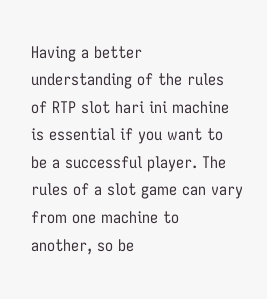Having a better understanding of the rules of RTP slot hari ini machine is essential if you want to be a successful player. The rules of a slot game can vary from one machine to another, so be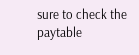sure to check the paytable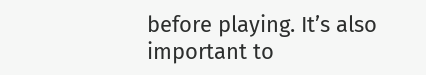before playing. It’s also important to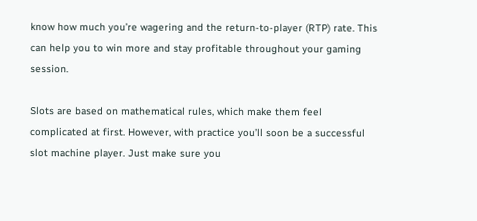know how much you’re wagering and the return-to-player (RTP) rate. This can help you to win more and stay profitable throughout your gaming session.

Slots are based on mathematical rules, which make them feel complicated at first. However, with practice you’ll soon be a successful slot machine player. Just make sure you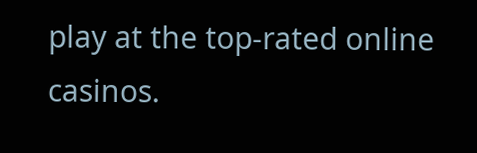play at the top-rated online casinos.